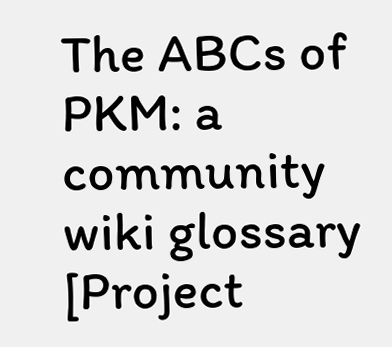The ABCs of PKM: a community wiki glossary [Project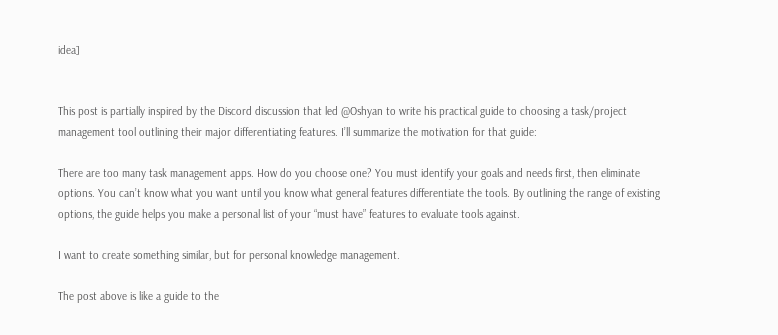idea]


This post is partially inspired by the Discord discussion that led @Oshyan to write his practical guide to choosing a task/project management tool outlining their major differentiating features. I’ll summarize the motivation for that guide:

There are too many task management apps. How do you choose one? You must identify your goals and needs first, then eliminate options. You can’t know what you want until you know what general features differentiate the tools. By outlining the range of existing options, the guide helps you make a personal list of your “must have” features to evaluate tools against.

I want to create something similar, but for personal knowledge management.

The post above is like a guide to the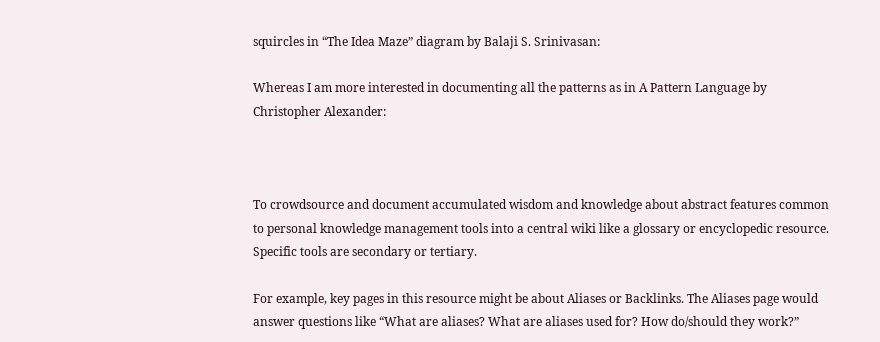squircles in “The Idea Maze” diagram by Balaji S. Srinivasan:

Whereas I am more interested in documenting all the patterns as in A Pattern Language by Christopher Alexander:



To crowdsource and document accumulated wisdom and knowledge about abstract features common to personal knowledge management tools into a central wiki like a glossary or encyclopedic resource. Specific tools are secondary or tertiary.

For example, key pages in this resource might be about Aliases or Backlinks. The Aliases page would answer questions like “What are aliases? What are aliases used for? How do/should they work?”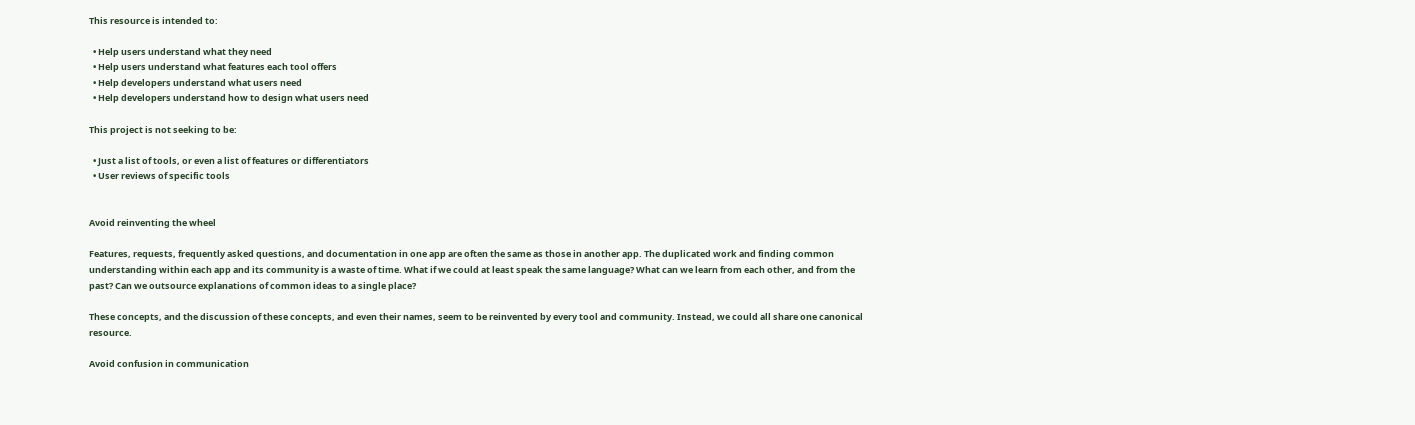This resource is intended to:

  • Help users understand what they need
  • Help users understand what features each tool offers
  • Help developers understand what users need
  • Help developers understand how to design what users need

This project is not seeking to be:

  • Just a list of tools, or even a list of features or differentiators
  • User reviews of specific tools


Avoid reinventing the wheel

Features, requests, frequently asked questions, and documentation in one app are often the same as those in another app. The duplicated work and finding common understanding within each app and its community is a waste of time. What if we could at least speak the same language? What can we learn from each other, and from the past? Can we outsource explanations of common ideas to a single place?

These concepts, and the discussion of these concepts, and even their names, seem to be reinvented by every tool and community. Instead, we could all share one canonical resource.

Avoid confusion in communication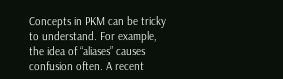Concepts in PKM can be tricky to understand. For example, the idea of “aliases” causes confusion often. A recent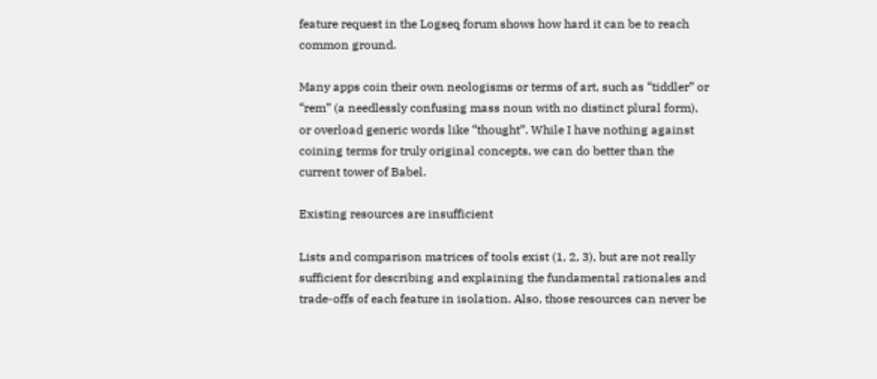feature request in the Logseq forum shows how hard it can be to reach common ground.

Many apps coin their own neologisms or terms of art, such as “tiddler” or “rem” (a needlessly confusing mass noun with no distinct plural form), or overload generic words like “thought”. While I have nothing against coining terms for truly original concepts, we can do better than the current tower of Babel.

Existing resources are insufficient

Lists and comparison matrices of tools exist (1, 2, 3), but are not really sufficient for describing and explaining the fundamental rationales and trade-offs of each feature in isolation. Also, those resources can never be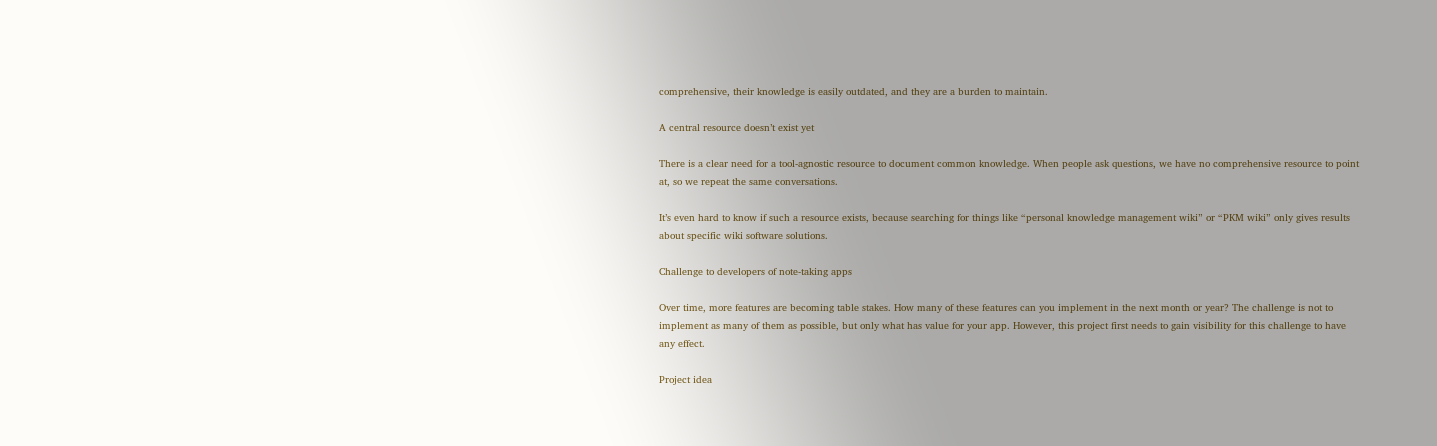comprehensive, their knowledge is easily outdated, and they are a burden to maintain.

A central resource doesn’t exist yet

There is a clear need for a tool-agnostic resource to document common knowledge. When people ask questions, we have no comprehensive resource to point at, so we repeat the same conversations.

It’s even hard to know if such a resource exists, because searching for things like “personal knowledge management wiki” or “PKM wiki” only gives results about specific wiki software solutions.

Challenge to developers of note-taking apps

Over time, more features are becoming table stakes. How many of these features can you implement in the next month or year? The challenge is not to implement as many of them as possible, but only what has value for your app. However, this project first needs to gain visibility for this challenge to have any effect.

Project idea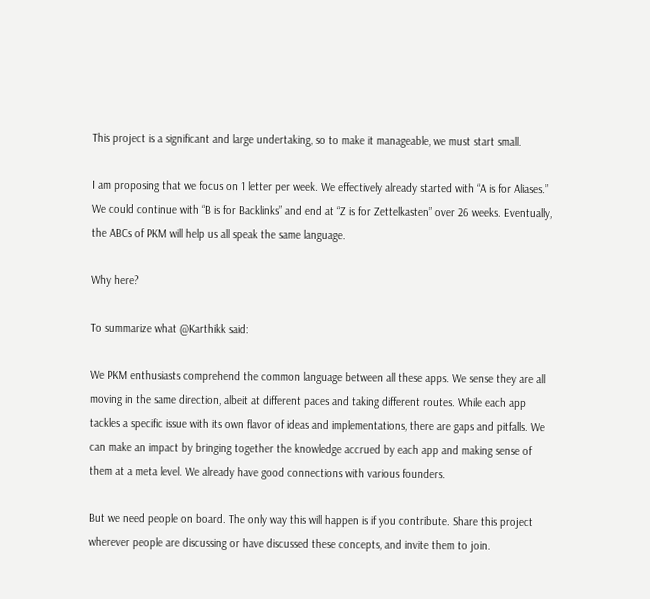This project is a significant and large undertaking, so to make it manageable, we must start small.

I am proposing that we focus on 1 letter per week. We effectively already started with “A is for Aliases.” We could continue with “B is for Backlinks” and end at “Z is for Zettelkasten” over 26 weeks. Eventually, the ABCs of PKM will help us all speak the same language.

Why here?

To summarize what @Karthikk said:

We PKM enthusiasts comprehend the common language between all these apps. We sense they are all moving in the same direction, albeit at different paces and taking different routes. While each app tackles a specific issue with its own flavor of ideas and implementations, there are gaps and pitfalls. We can make an impact by bringing together the knowledge accrued by each app and making sense of them at a meta level. We already have good connections with various founders.

But we need people on board. The only way this will happen is if you contribute. Share this project wherever people are discussing or have discussed these concepts, and invite them to join.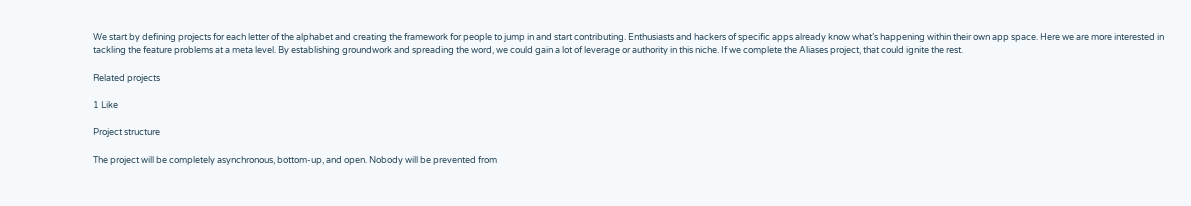We start by defining projects for each letter of the alphabet and creating the framework for people to jump in and start contributing. Enthusiasts and hackers of specific apps already know what’s happening within their own app space. Here we are more interested in tackling the feature problems at a meta level. By establishing groundwork and spreading the word, we could gain a lot of leverage or authority in this niche. If we complete the Aliases project, that could ignite the rest.

Related projects

1 Like

Project structure

The project will be completely asynchronous, bottom-up, and open. Nobody will be prevented from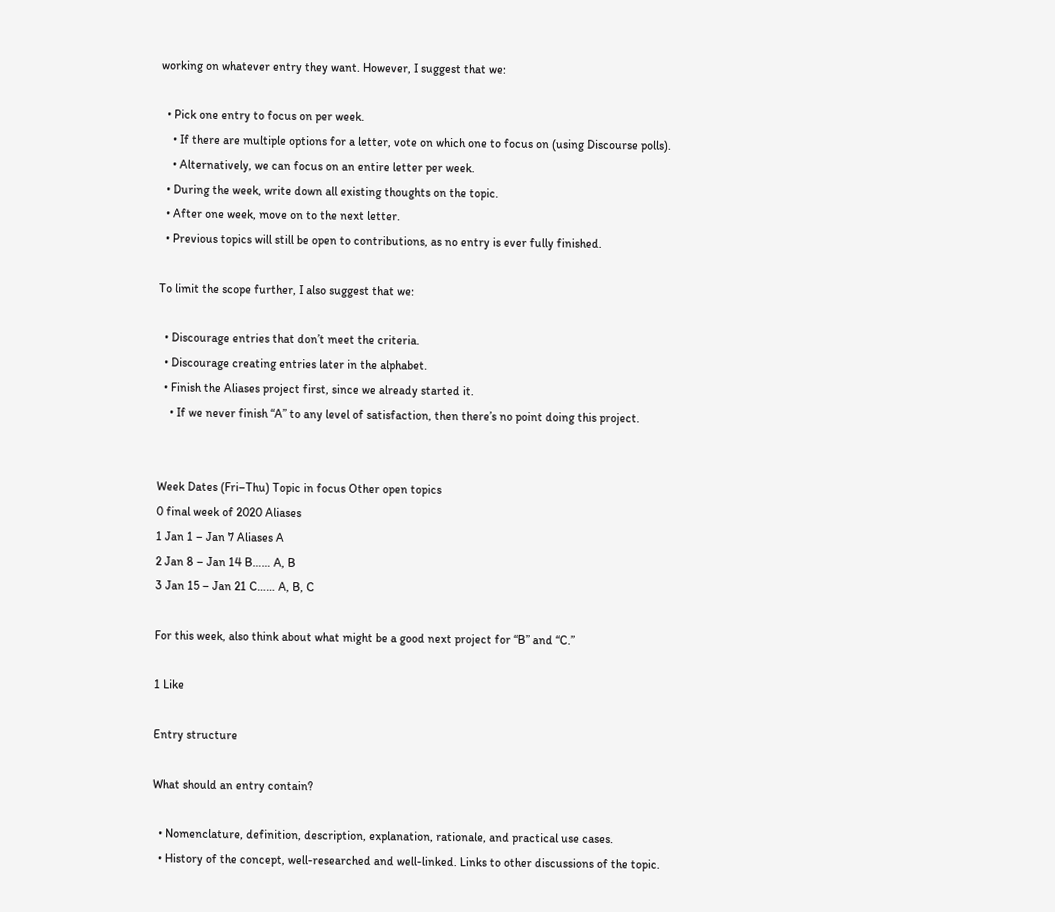working on whatever entry they want. However, I suggest that we:

  • Pick one entry to focus on per week.
    • If there are multiple options for a letter, vote on which one to focus on (using Discourse polls).
    • Alternatively, we can focus on an entire letter per week.
  • During the week, write down all existing thoughts on the topic.
  • After one week, move on to the next letter.
  • Previous topics will still be open to contributions, as no entry is ever fully finished.

To limit the scope further, I also suggest that we:

  • Discourage entries that don’t meet the criteria.
  • Discourage creating entries later in the alphabet.
  • Finish the Aliases project first, since we already started it.
    • If we never finish “A” to any level of satisfaction, then there’s no point doing this project.


Week Dates (Fri–Thu) Topic in focus Other open topics
0 final week of 2020 Aliases
1 Jan 1 – Jan 7 Aliases A
2 Jan 8 – Jan 14 B…… A, B
3 Jan 15 – Jan 21 C…… A, B, C

For this week, also think about what might be a good next project for “B” and “C.”

1 Like

Entry structure

What should an entry contain?

  • Nomenclature, definition, description, explanation, rationale, and practical use cases.
  • History of the concept, well-researched and well-linked. Links to other discussions of the topic.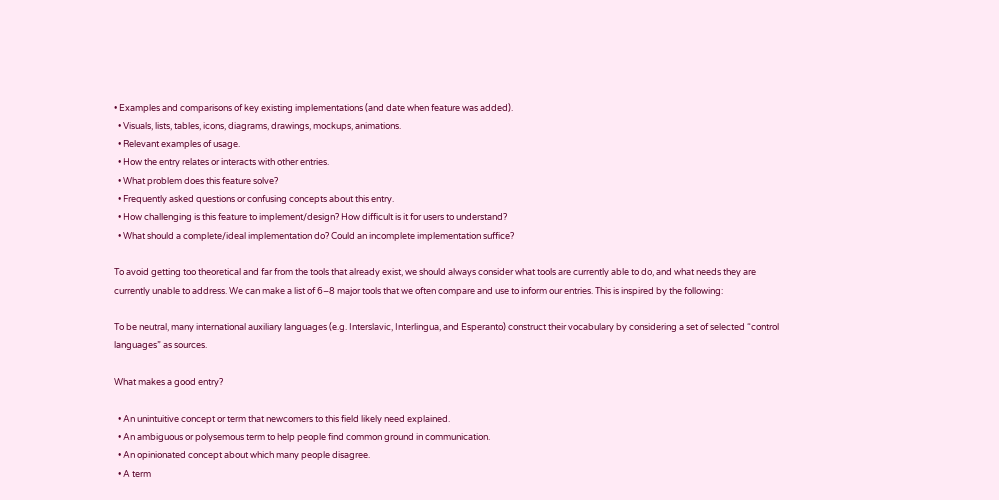• Examples and comparisons of key existing implementations (and date when feature was added).
  • Visuals, lists, tables, icons, diagrams, drawings, mockups, animations.
  • Relevant examples of usage.
  • How the entry relates or interacts with other entries.
  • What problem does this feature solve?
  • Frequently asked questions or confusing concepts about this entry.
  • How challenging is this feature to implement/design? How difficult is it for users to understand?
  • What should a complete/ideal implementation do? Could an incomplete implementation suffice?

To avoid getting too theoretical and far from the tools that already exist, we should always consider what tools are currently able to do, and what needs they are currently unable to address. We can make a list of 6–8 major tools that we often compare and use to inform our entries. This is inspired by the following:

To be neutral, many international auxiliary languages (e.g. Interslavic, Interlingua, and Esperanto) construct their vocabulary by considering a set of selected “control languages” as sources.

What makes a good entry?

  • An unintuitive concept or term that newcomers to this field likely need explained.
  • An ambiguous or polysemous term to help people find common ground in communication.
  • An opinionated concept about which many people disagree.
  • A term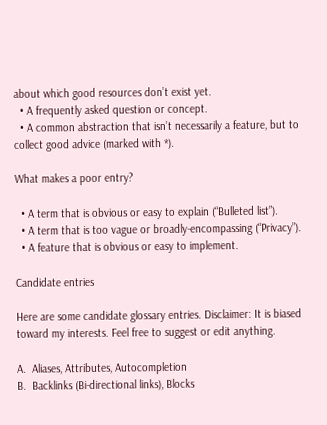about which good resources don’t exist yet.
  • A frequently asked question or concept.
  • A common abstraction that isn’t necessarily a feature, but to collect good advice (marked with *).

What makes a poor entry?

  • A term that is obvious or easy to explain (“Bulleted list”).
  • A term that is too vague or broadly-encompassing (“Privacy”).
  • A feature that is obvious or easy to implement.

Candidate entries

Here are some candidate glossary entries. Disclaimer: It is biased toward my interests. Feel free to suggest or edit anything.

A.  Aliases, Attributes, Autocompletion
B.  Backlinks (Bi-directional links), Blocks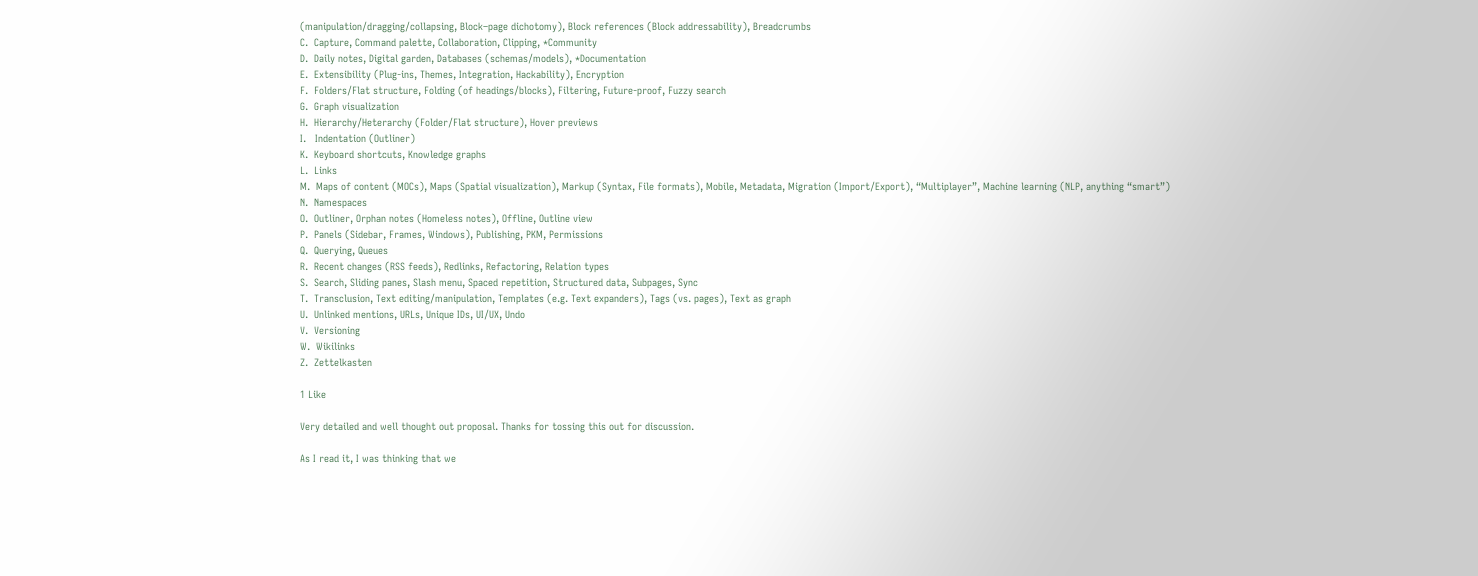(manipulation/dragging/collapsing, Block–page dichotomy), Block references (Block addressability), Breadcrumbs
C.  Capture, Command palette, Collaboration, Clipping, *Community
D.  Daily notes, Digital garden, Databases (schemas/models), *Documentation
E.  Extensibility (Plug-ins, Themes, Integration, Hackability), Encryption
F.  Folders/Flat structure, Folding (of headings/blocks), Filtering, Future-proof, Fuzzy search
G.  Graph visualization
H.  Hierarchy/Heterarchy (Folder/Flat structure), Hover previews
I.   Indentation (Outliner)
K.  Keyboard shortcuts, Knowledge graphs
L.  Links
M.  Maps of content (MOCs), Maps (Spatial visualization), Markup (Syntax, File formats), Mobile, Metadata, Migration (Import/Export), “Multiplayer”, Machine learning (NLP, anything “smart”)
N.  Namespaces
O.  Outliner, Orphan notes (Homeless notes), Offline, Outline view
P.  Panels (Sidebar, Frames, Windows), Publishing, PKM, Permissions
Q.  Querying, Queues
R.  Recent changes (RSS feeds), Redlinks, Refactoring, Relation types
S.  Search, Sliding panes, Slash menu, Spaced repetition, Structured data, Subpages, Sync
T.  Transclusion, Text editing/manipulation, Templates (e.g. Text expanders), Tags (vs. pages), Text as graph
U.  Unlinked mentions, URLs, Unique IDs, UI/UX, Undo
V.  Versioning
W.  Wikilinks
Z.  Zettelkasten

1 Like

Very detailed and well thought out proposal. Thanks for tossing this out for discussion.

As I read it, I was thinking that we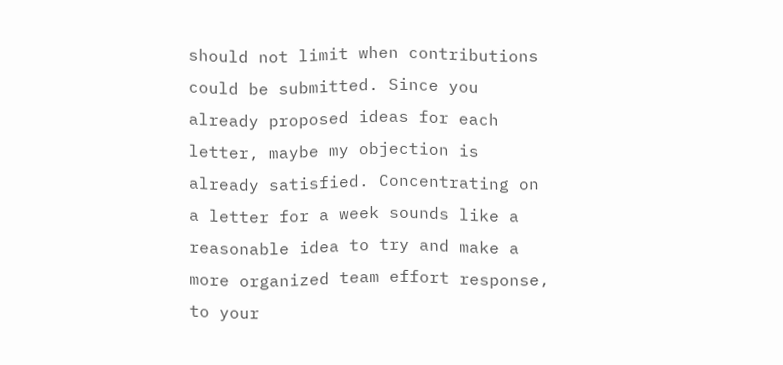should not limit when contributions could be submitted. Since you already proposed ideas for each letter, maybe my objection is already satisfied. Concentrating on a letter for a week sounds like a reasonable idea to try and make a more organized team effort response, to your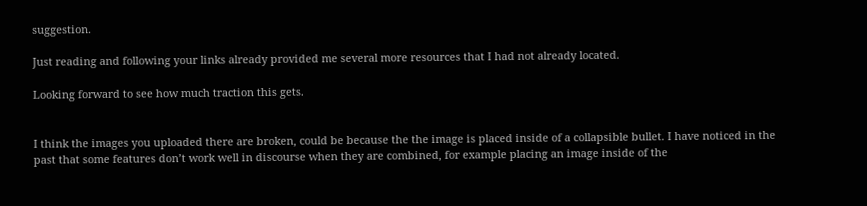suggestion.

Just reading and following your links already provided me several more resources that I had not already located.

Looking forward to see how much traction this gets.


I think the images you uploaded there are broken, could be because the the image is placed inside of a collapsible bullet. I have noticed in the past that some features don’t work well in discourse when they are combined, for example placing an image inside of the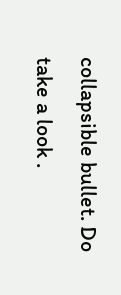collapsible bullet. Do take a look .